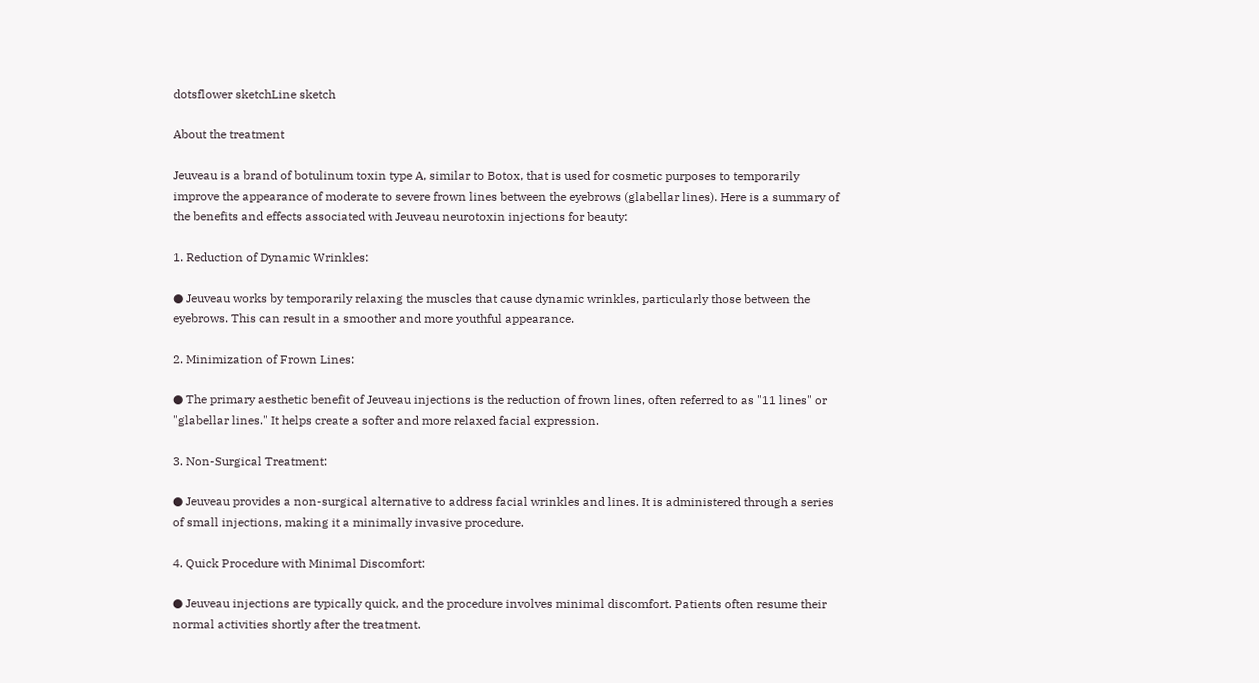dotsflower sketchLine sketch

About the treatment

Jeuveau is a brand of botulinum toxin type A, similar to Botox, that is used for cosmetic purposes to temporarily improve the appearance of moderate to severe frown lines between the eyebrows (glabellar lines). Here is a summary of the benefits and effects associated with Jeuveau neurotoxin injections for beauty:

1. Reduction of Dynamic Wrinkles:

● Jeuveau works by temporarily relaxing the muscles that cause dynamic wrinkles, particularly those between the eyebrows. This can result in a smoother and more youthful appearance.

2. Minimization of Frown Lines:

● The primary aesthetic benefit of Jeuveau injections is the reduction of frown lines, often referred to as "11 lines" or "glabellar lines." It helps create a softer and more relaxed facial expression.

3. Non-Surgical Treatment:

● Jeuveau provides a non-surgical alternative to address facial wrinkles and lines. It is administered through a series of small injections, making it a minimally invasive procedure.

4. Quick Procedure with Minimal Discomfort:

● Jeuveau injections are typically quick, and the procedure involves minimal discomfort. Patients often resume their normal activities shortly after the treatment.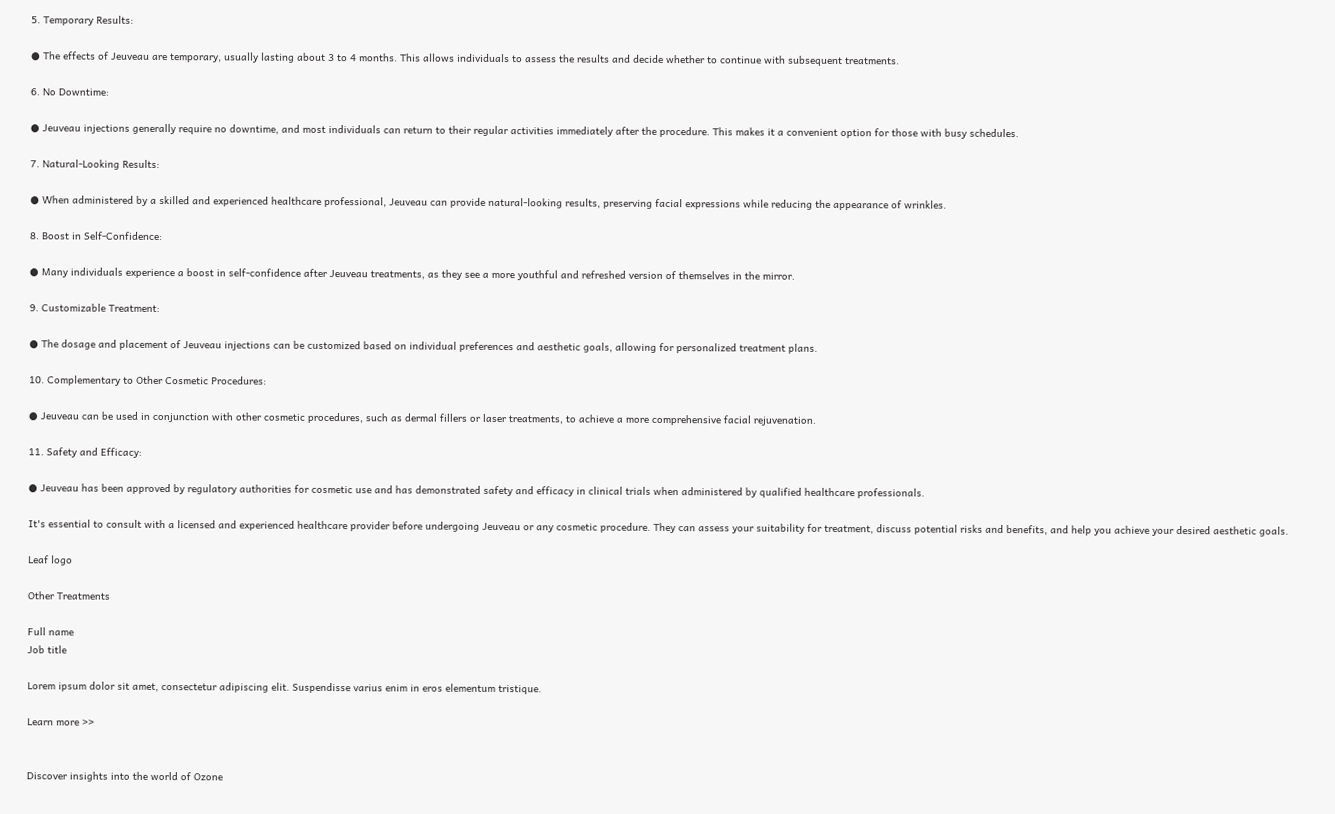5. Temporary Results:

● The effects of Jeuveau are temporary, usually lasting about 3 to 4 months. This allows individuals to assess the results and decide whether to continue with subsequent treatments.

6. No Downtime:

● Jeuveau injections generally require no downtime, and most individuals can return to their regular activities immediately after the procedure. This makes it a convenient option for those with busy schedules.

7. Natural-Looking Results:

● When administered by a skilled and experienced healthcare professional, Jeuveau can provide natural-looking results, preserving facial expressions while reducing the appearance of wrinkles.

8. Boost in Self-Confidence:

● Many individuals experience a boost in self-confidence after Jeuveau treatments, as they see a more youthful and refreshed version of themselves in the mirror.

9. Customizable Treatment:

● The dosage and placement of Jeuveau injections can be customized based on individual preferences and aesthetic goals, allowing for personalized treatment plans.

10. Complementary to Other Cosmetic Procedures:

● Jeuveau can be used in conjunction with other cosmetic procedures, such as dermal fillers or laser treatments, to achieve a more comprehensive facial rejuvenation.

11. Safety and Efficacy:

● Jeuveau has been approved by regulatory authorities for cosmetic use and has demonstrated safety and efficacy in clinical trials when administered by qualified healthcare professionals.

It's essential to consult with a licensed and experienced healthcare provider before undergoing Jeuveau or any cosmetic procedure. They can assess your suitability for treatment, discuss potential risks and benefits, and help you achieve your desired aesthetic goals.

Leaf logo

Other Treatments

Full name
Job title

Lorem ipsum dolor sit amet, consectetur adipiscing elit. Suspendisse varius enim in eros elementum tristique.

Learn more >>


Discover insights into the world of Ozone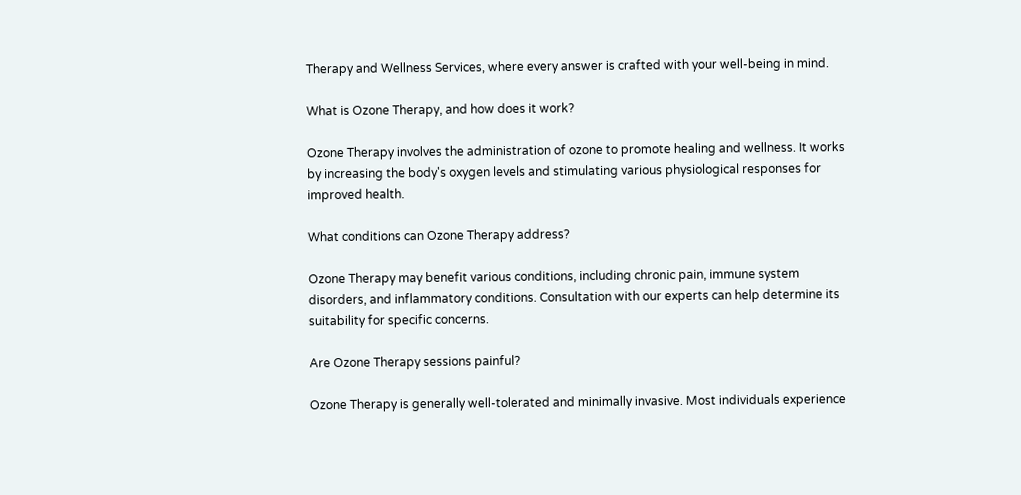Therapy and Wellness Services, where every answer is crafted with your well-being in mind.

What is Ozone Therapy, and how does it work?

Ozone Therapy involves the administration of ozone to promote healing and wellness. It works by increasing the body's oxygen levels and stimulating various physiological responses for improved health.

What conditions can Ozone Therapy address?

Ozone Therapy may benefit various conditions, including chronic pain, immune system disorders, and inflammatory conditions. Consultation with our experts can help determine its suitability for specific concerns.

Are Ozone Therapy sessions painful?

Ozone Therapy is generally well-tolerated and minimally invasive. Most individuals experience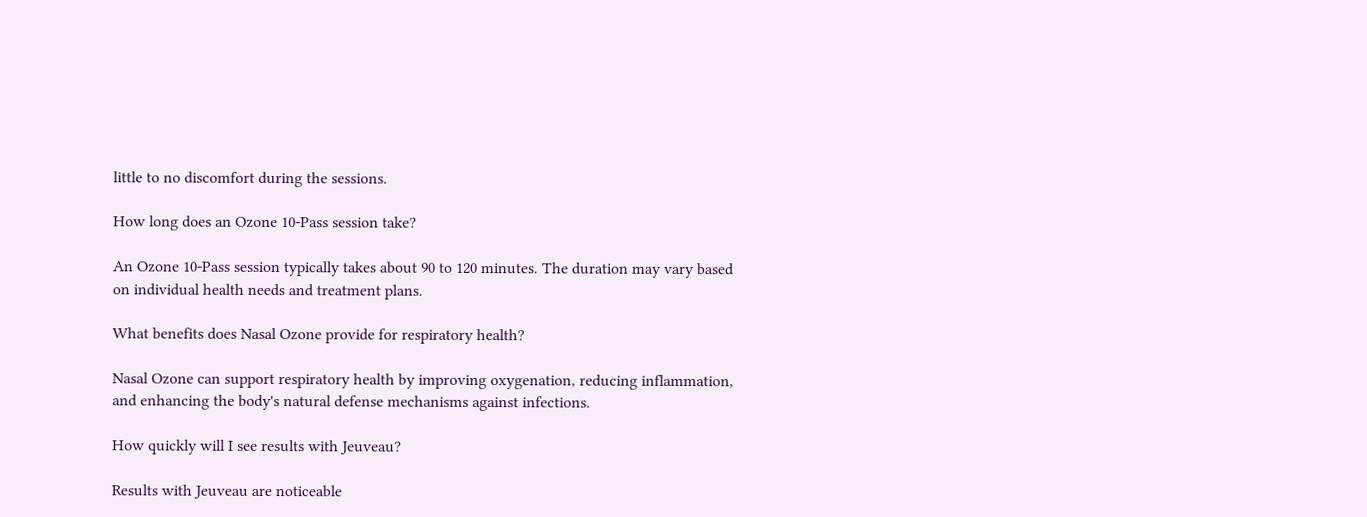little to no discomfort during the sessions.

How long does an Ozone 10-Pass session take?

An Ozone 10-Pass session typically takes about 90 to 120 minutes. The duration may vary based on individual health needs and treatment plans.

What benefits does Nasal Ozone provide for respiratory health?

Nasal Ozone can support respiratory health by improving oxygenation, reducing inflammation, and enhancing the body's natural defense mechanisms against infections.

How quickly will I see results with Jeuveau?

Results with Jeuveau are noticeable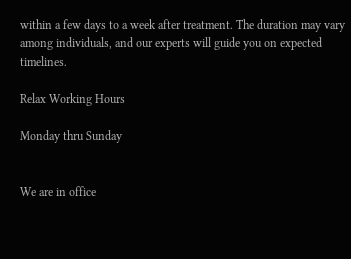within a few days to a week after treatment. The duration may vary among individuals, and our experts will guide you on expected timelines.

Relax Working Hours

Monday thru Sunday


We are in office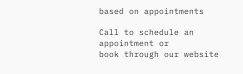based on appointments

Call to schedule an appointment or
book through our website